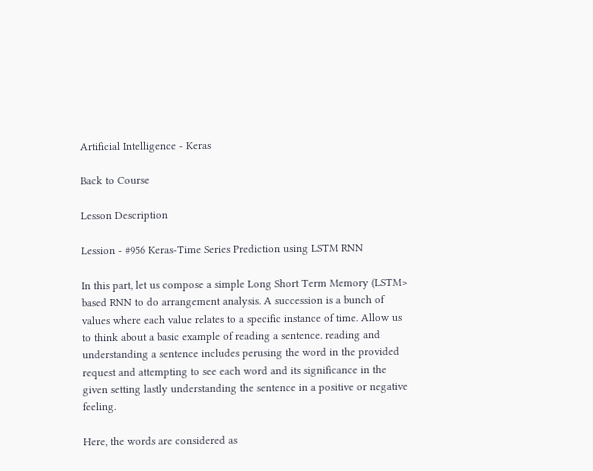Artificial Intelligence - Keras

Back to Course

Lesson Description

Lession - #956 Keras-Time Series Prediction using LSTM RNN

In this part, let us compose a simple Long Short Term Memory (LSTM>
based RNN to do arrangement analysis. A succession is a bunch of values where each value relates to a specific instance of time. Allow us to think about a basic example of reading a sentence. reading and understanding a sentence includes perusing the word in the provided request and attempting to see each word and its significance in the given setting lastly understanding the sentence in a positive or negative feeling.

Here, the words are considered as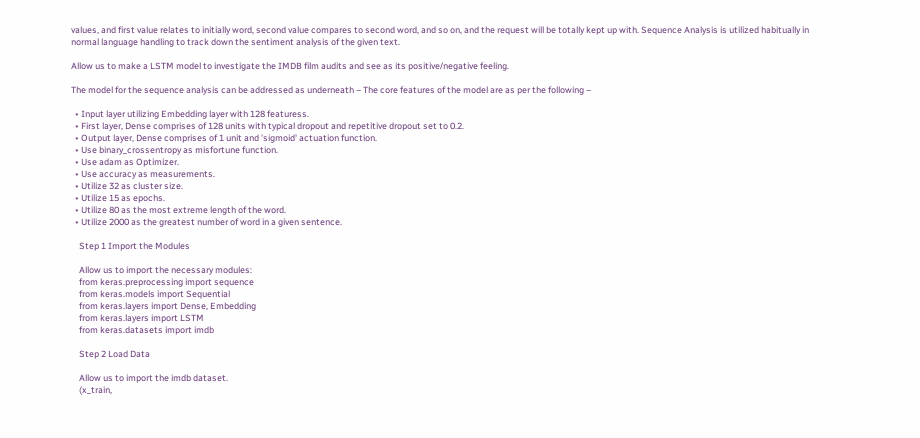values, and first value relates to initially word, second value compares to second word, and so on, and the request will be totally kept up with. Sequence Analysis is utilized habitually in normal language handling to track down the sentiment analysis of the given text.

Allow us to make a LSTM model to investigate the IMDB film audits and see as its positive/negative feeling.

The model for the sequence analysis can be addressed as underneath − The core features of the model are as per the following −

  • Input layer utilizing Embedding layer with 128 featuress.
  • First layer, Dense comprises of 128 units with typical dropout and repetitive dropout set to 0.2.
  • Output layer, Dense comprises of 1 unit and 'sigmoid' actuation function.
  • Use binary_crossentropy as misfortune function.
  • Use adam as Optimizer.
  • Use accuracy as measurements.
  • Utilize 32 as cluster size.
  • Utilize 15 as epochs.
  • Utilize 80 as the most extreme length of the word.
  • Utilize 2000 as the greatest number of word in a given sentence.

    Step 1 Import the Modules

    Allow us to import the necessary modules:
    from keras.preprocessing import sequence
    from keras.models import Sequential
    from keras.layers import Dense, Embedding
    from keras.layers import LSTM
    from keras.datasets import imdb

    Step 2 Load Data

    Allow us to import the imdb dataset.
    (x_train,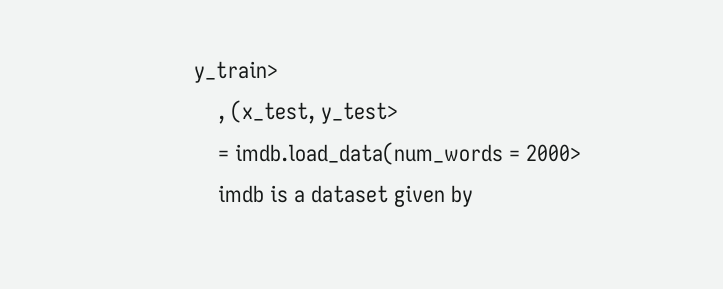y_train>
    , (x_test, y_test>
    = imdb.load_data(num_words = 2000>
    imdb is a dataset given by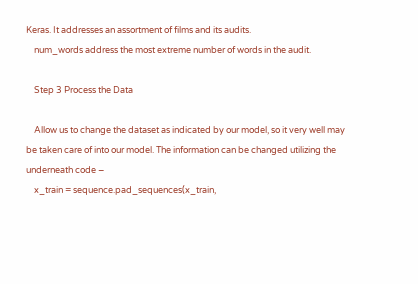Keras. It addresses an assortment of films and its audits.
    num_words address the most extreme number of words in the audit.

    Step 3 Process the Data

    Allow us to change the dataset as indicated by our model, so it very well may be taken care of into our model. The information can be changed utilizing the underneath code −
    x_train = sequence.pad_sequences(x_train,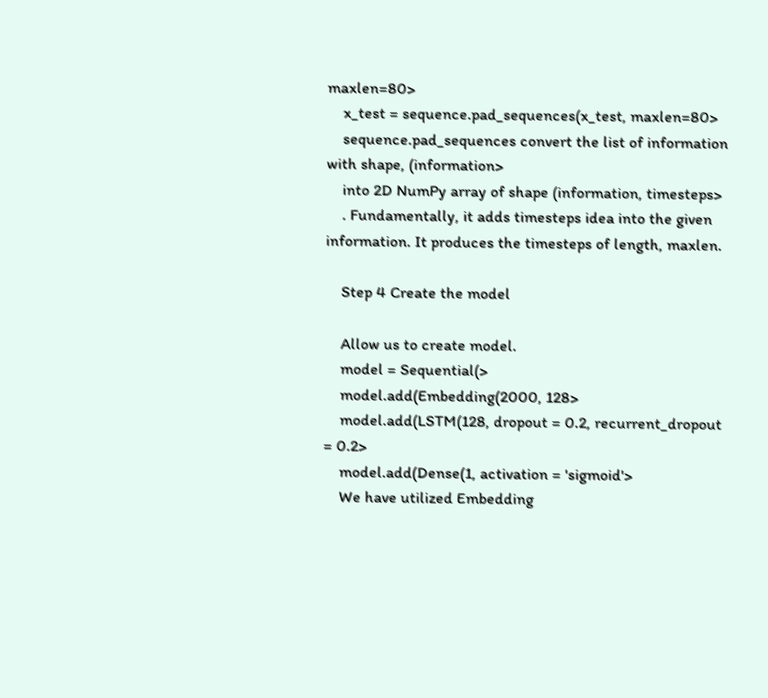maxlen=80>
    x_test = sequence.pad_sequences(x_test, maxlen=80>
    sequence.pad_sequences convert the list of information with shape, (information>
    into 2D NumPy array of shape (information, timesteps>
    . Fundamentally, it adds timesteps idea into the given information. It produces the timesteps of length, maxlen.

    Step 4 Create the model

    Allow us to create model.
    model = Sequential(>
    model.add(Embedding(2000, 128>
    model.add(LSTM(128, dropout = 0.2, recurrent_dropout = 0.2>
    model.add(Dense(1, activation = 'sigmoid'>
    We have utilized Embedding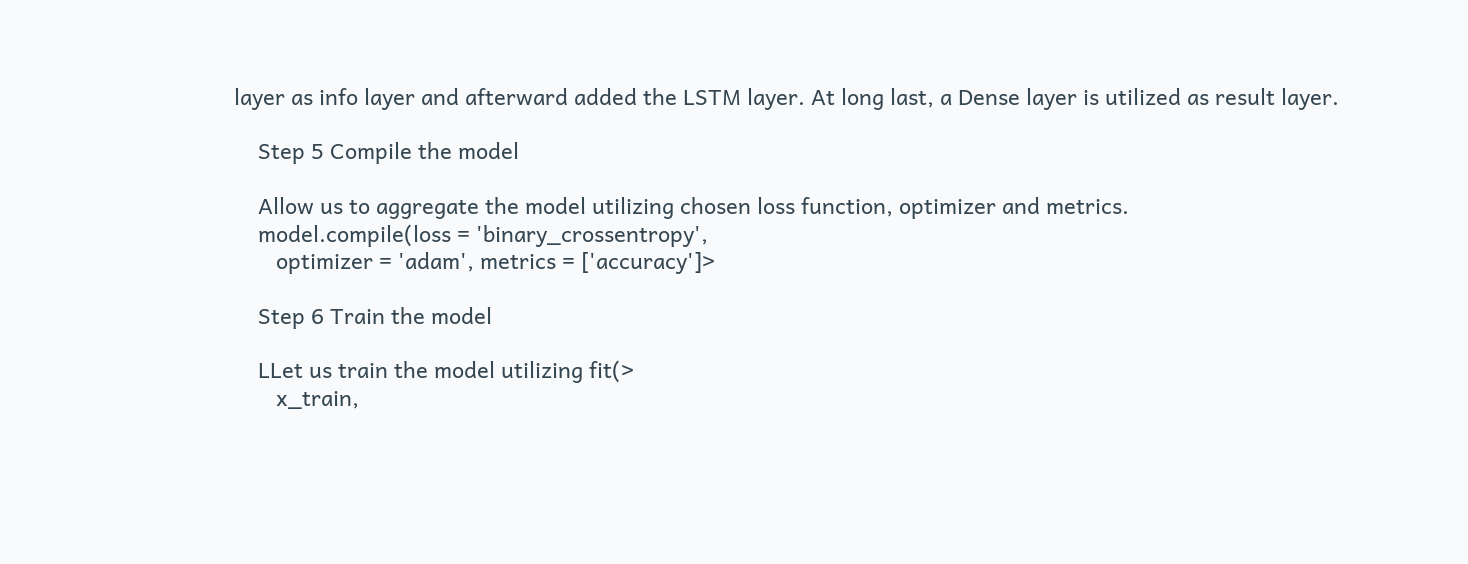layer as info layer and afterward added the LSTM layer. At long last, a Dense layer is utilized as result layer.

    Step 5 Compile the model

    Allow us to aggregate the model utilizing chosen loss function, optimizer and metrics.
    model.compile(loss = 'binary_crossentropy',
       optimizer = 'adam', metrics = ['accuracy']>

    Step 6 Train the model

    LLet us train the model utilizing fit(>
       x_train,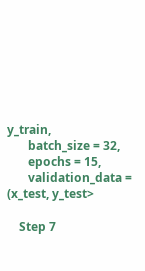y_train,
       batch_size = 32,
       epochs = 15,
       validation_data = (x_test, y_test>

    Step 7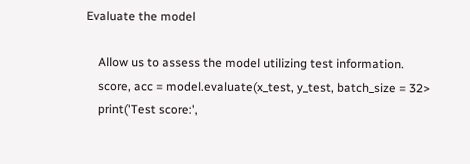Evaluate the model

    Allow us to assess the model utilizing test information.
    score, acc = model.evaluate(x_test, y_test, batch_size = 32>
    print('Test score:',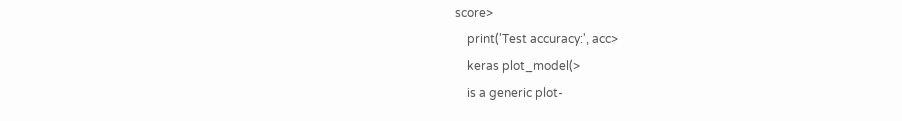score>
    print('Test accuracy:', acc>
    keras plot_model(>
    is a generic plot-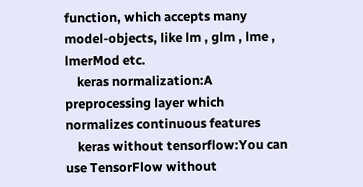function, which accepts many model-objects, like lm , glm , lme , lmerMod etc.
    keras normalization:A preprocessing layer which normalizes continuous features
    keras without tensorflow:You can use TensorFlow without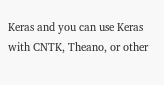Keras and you can use Keras with CNTK, Theano, or other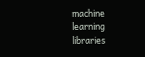machine learning libraries